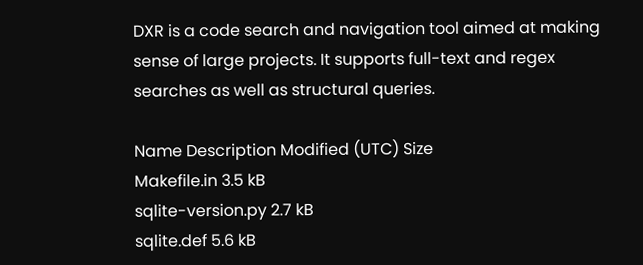DXR is a code search and navigation tool aimed at making sense of large projects. It supports full-text and regex searches as well as structural queries.

Name Description Modified (UTC) Size
Makefile.in 3.5 kB
sqlite-version.py 2.7 kB
sqlite.def 5.6 kB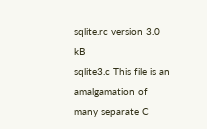sqlite.rc version 3.0 kB
sqlite3.c This file is an amalgamation of many separate C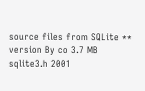source files from SQLite ** version By co 3.7 MB
sqlite3.h 2001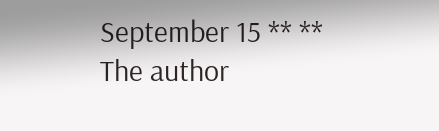September 15 ** ** The author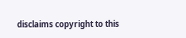disclaims copyright to this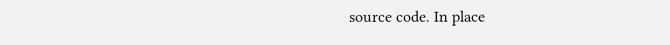source code. In place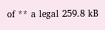of ** a legal 259.8 kB